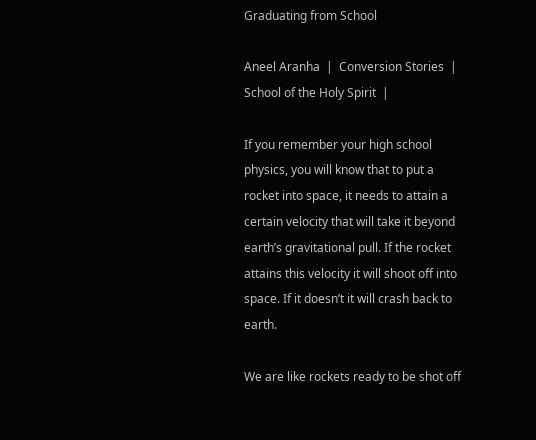Graduating from School

Aneel Aranha  |  Conversion Stories  |  School of the Holy Spirit  |

If you remember your high school physics, you will know that to put a rocket into space, it needs to attain a certain velocity that will take it beyond earth’s gravitational pull. If the rocket attains this velocity it will shoot off into space. If it doesn’t it will crash back to earth.

We are like rockets ready to be shot off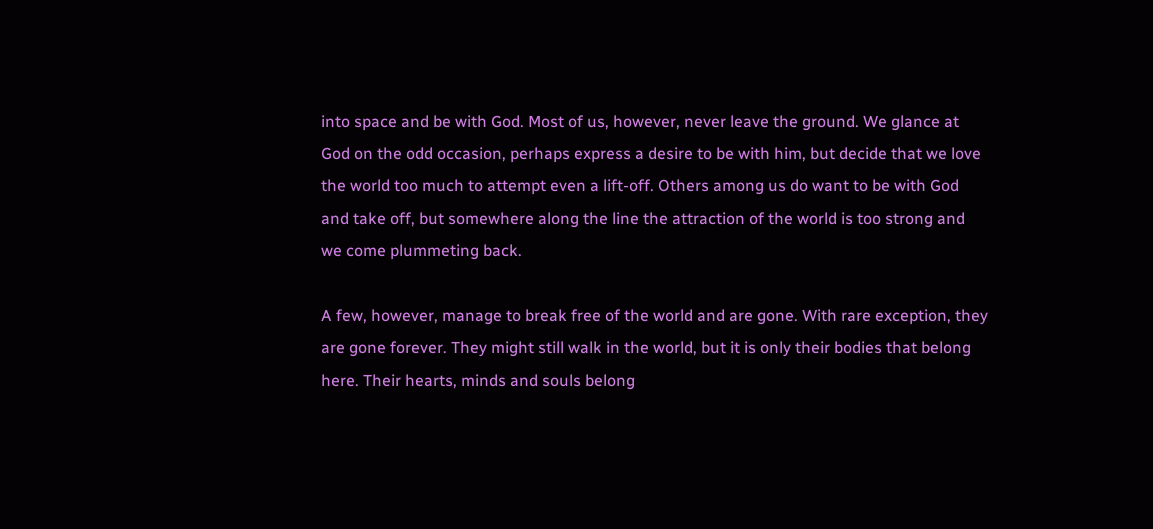into space and be with God. Most of us, however, never leave the ground. We glance at God on the odd occasion, perhaps express a desire to be with him, but decide that we love the world too much to attempt even a lift-off. Others among us do want to be with God and take off, but somewhere along the line the attraction of the world is too strong and we come plummeting back.

A few, however, manage to break free of the world and are gone. With rare exception, they are gone forever. They might still walk in the world, but it is only their bodies that belong here. Their hearts, minds and souls belong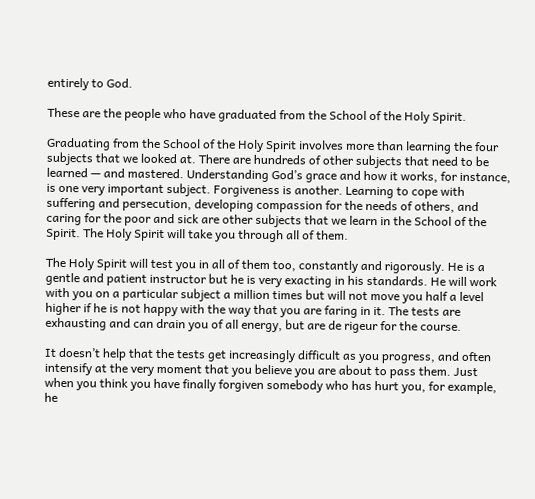entirely to God.

These are the people who have graduated from the School of the Holy Spirit.

Graduating from the School of the Holy Spirit involves more than learning the four subjects that we looked at. There are hundreds of other subjects that need to be learned — and mastered. Understanding God’s grace and how it works, for instance, is one very important subject. Forgiveness is another. Learning to cope with suffering and persecution, developing compassion for the needs of others, and caring for the poor and sick are other subjects that we learn in the School of the Spirit. The Holy Spirit will take you through all of them.

The Holy Spirit will test you in all of them too, constantly and rigorously. He is a gentle and patient instructor but he is very exacting in his standards. He will work with you on a particular subject a million times but will not move you half a level higher if he is not happy with the way that you are faring in it. The tests are exhausting and can drain you of all energy, but are de rigeur for the course.

It doesn’t help that the tests get increasingly difficult as you progress, and often intensify at the very moment that you believe you are about to pass them. Just when you think you have finally forgiven somebody who has hurt you, for example, he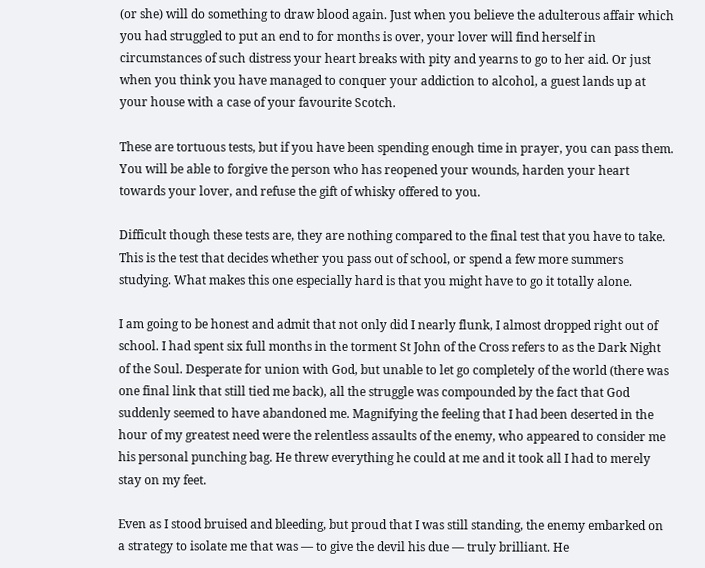(or she) will do something to draw blood again. Just when you believe the adulterous affair which you had struggled to put an end to for months is over, your lover will find herself in circumstances of such distress your heart breaks with pity and yearns to go to her aid. Or just when you think you have managed to conquer your addiction to alcohol, a guest lands up at your house with a case of your favourite Scotch.

These are tortuous tests, but if you have been spending enough time in prayer, you can pass them. You will be able to forgive the person who has reopened your wounds, harden your heart towards your lover, and refuse the gift of whisky offered to you.

Difficult though these tests are, they are nothing compared to the final test that you have to take. This is the test that decides whether you pass out of school, or spend a few more summers studying. What makes this one especially hard is that you might have to go it totally alone.

I am going to be honest and admit that not only did I nearly flunk, I almost dropped right out of school. I had spent six full months in the torment St John of the Cross refers to as the Dark Night of the Soul. Desperate for union with God, but unable to let go completely of the world (there was one final link that still tied me back), all the struggle was compounded by the fact that God suddenly seemed to have abandoned me. Magnifying the feeling that I had been deserted in the hour of my greatest need were the relentless assaults of the enemy, who appeared to consider me his personal punching bag. He threw everything he could at me and it took all I had to merely stay on my feet.

Even as I stood bruised and bleeding, but proud that I was still standing, the enemy embarked on a strategy to isolate me that was — to give the devil his due — truly brilliant. He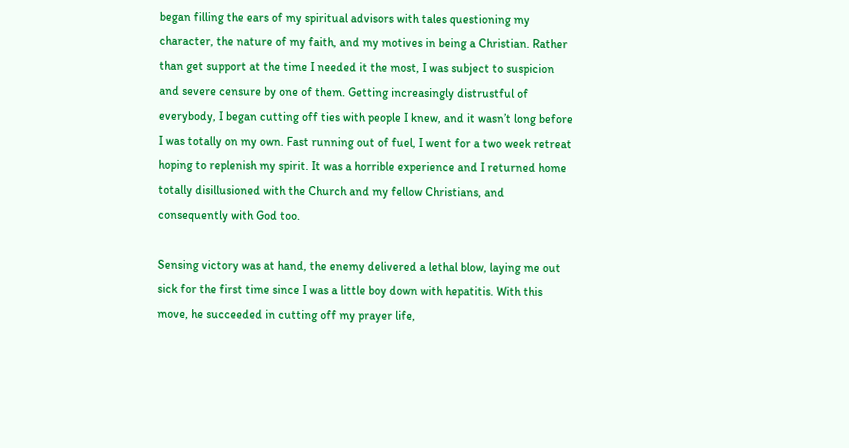began filling the ears of my spiritual advisors with tales questioning my character, the nature of my faith, and my motives in being a Christian. Rather than get support at the time I needed it the most, I was subject to suspicion and severe censure by one of them. Getting increasingly distrustful of everybody, I began cutting off ties with people I knew, and it wasn’t long before I was totally on my own. Fast running out of fuel, I went for a two week retreat hoping to replenish my spirit. It was a horrible experience and I returned home totally disillusioned with the Church and my fellow Christians, and consequently with God too.

Sensing victory was at hand, the enemy delivered a lethal blow, laying me out sick for the first time since I was a little boy down with hepatitis. With this move, he succeeded in cutting off my prayer life,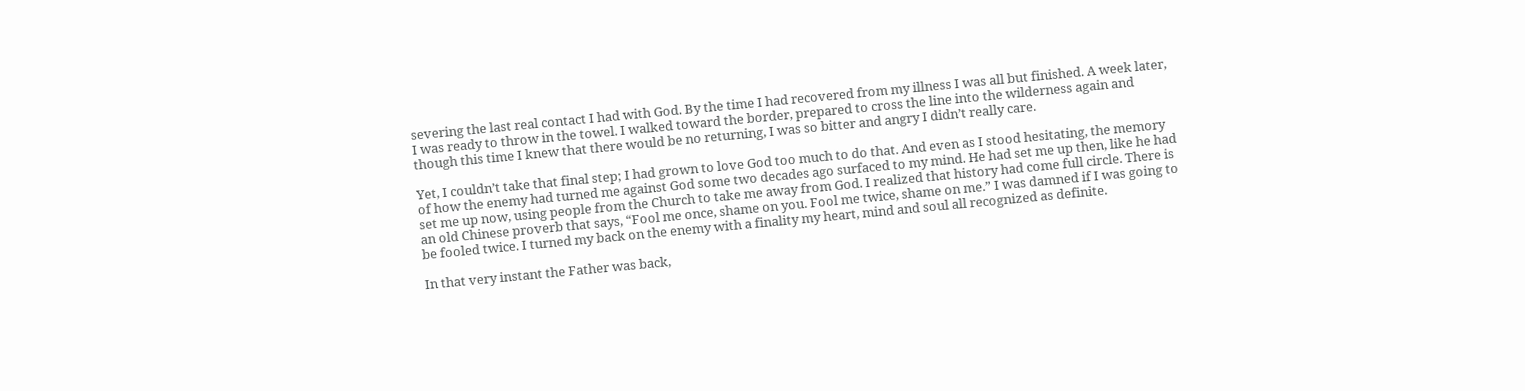severing the last real contact I had with God. By the time I had recovered from my illness I was all but finished. A week later, I was ready to throw in the towel. I walked toward the border, prepared to cross the line into the wilderness again and though this time I knew that there would be no returning, I was so bitter and angry I didn’t really care.

Yet, I couldn’t take that final step; I had grown to love God too much to do that. And even as I stood hesitating, the memory of how the enemy had turned me against God some two decades ago surfaced to my mind. He had set me up then, like he had set me up now, using people from the Church to take me away from God. I realized that history had come full circle. There is an old Chinese proverb that says, “Fool me once, shame on you. Fool me twice, shame on me.” I was damned if I was going to be fooled twice. I turned my back on the enemy with a finality my heart, mind and soul all recognized as definite.

In that very instant the Father was back,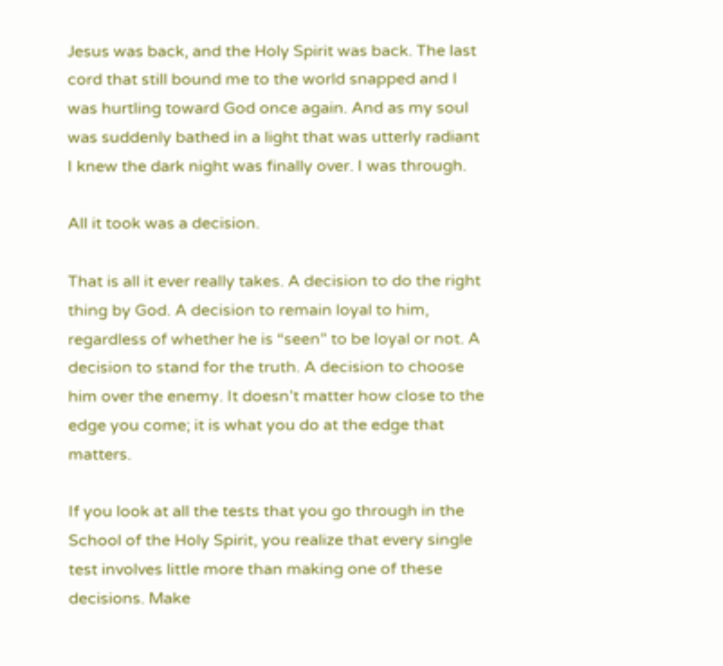Jesus was back, and the Holy Spirit was back. The last cord that still bound me to the world snapped and I was hurtling toward God once again. And as my soul was suddenly bathed in a light that was utterly radiant I knew the dark night was finally over. I was through.

All it took was a decision.

That is all it ever really takes. A decision to do the right thing by God. A decision to remain loyal to him, regardless of whether he is “seen” to be loyal or not. A decision to stand for the truth. A decision to choose him over the enemy. It doesn’t matter how close to the edge you come; it is what you do at the edge that matters.

If you look at all the tests that you go through in the School of the Holy Spirit, you realize that every single test involves little more than making one of these decisions. Make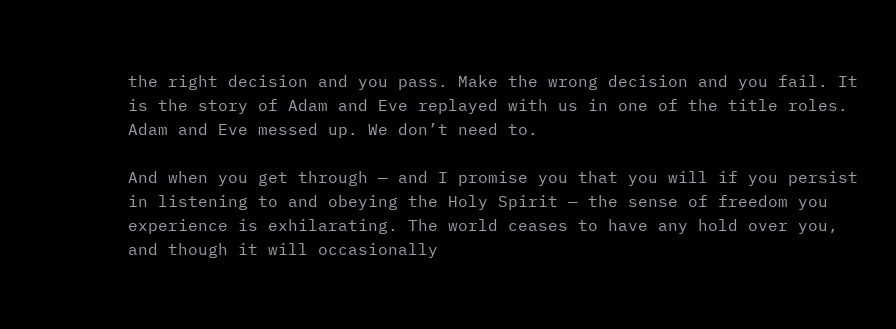the right decision and you pass. Make the wrong decision and you fail. It is the story of Adam and Eve replayed with us in one of the title roles. Adam and Eve messed up. We don’t need to.

And when you get through — and I promise you that you will if you persist in listening to and obeying the Holy Spirit — the sense of freedom you experience is exhilarating. The world ceases to have any hold over you, and though it will occasionally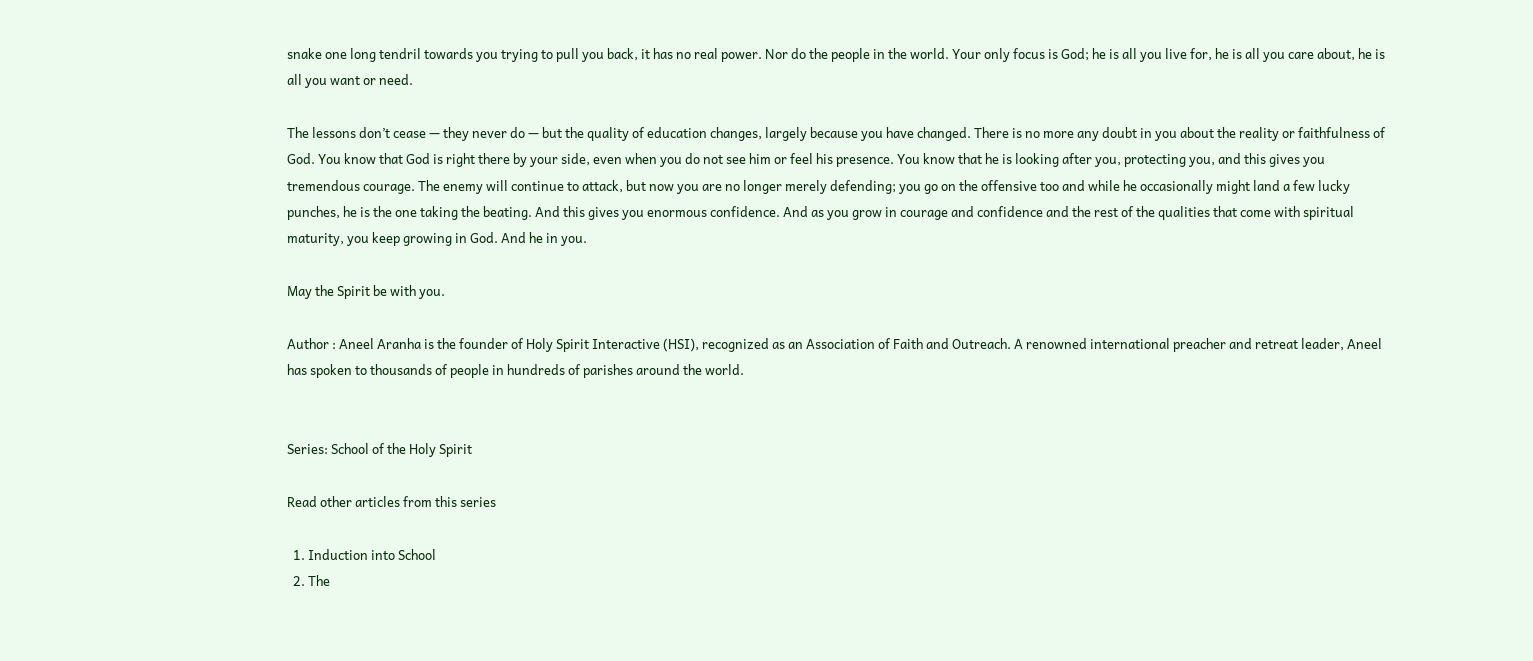snake one long tendril towards you trying to pull you back, it has no real power. Nor do the people in the world. Your only focus is God; he is all you live for, he is all you care about, he is all you want or need.

The lessons don’t cease — they never do — but the quality of education changes, largely because you have changed. There is no more any doubt in you about the reality or faithfulness of God. You know that God is right there by your side, even when you do not see him or feel his presence. You know that he is looking after you, protecting you, and this gives you tremendous courage. The enemy will continue to attack, but now you are no longer merely defending; you go on the offensive too and while he occasionally might land a few lucky punches, he is the one taking the beating. And this gives you enormous confidence. And as you grow in courage and confidence and the rest of the qualities that come with spiritual maturity, you keep growing in God. And he in you.

May the Spirit be with you.

Author : Aneel Aranha is the founder of Holy Spirit Interactive (HSI), recognized as an Association of Faith and Outreach. A renowned international preacher and retreat leader, Aneel has spoken to thousands of people in hundreds of parishes around the world.


Series: School of the Holy Spirit

Read other articles from this series

  1. Induction into School
  2. The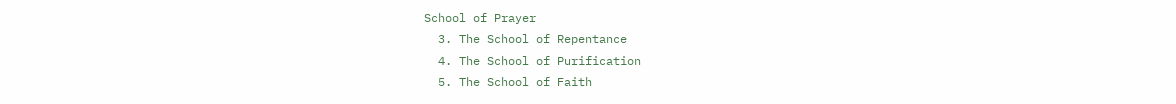School of Prayer
  3. The School of Repentance
  4. The School of Purification
  5. The School of Faith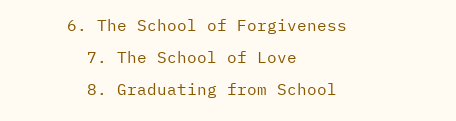6. The School of Forgiveness
  7. The School of Love
  8. Graduating from School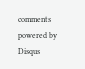comments powered by Disqus